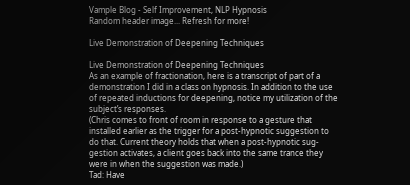Vample Blog - Self Improvement, NLP Hypnosis
Random header image... Refresh for more!

Live Demonstration of Deepening Techniques

Live Demonstration of Deepening Techniques
As an example of fractionation, here is a transcript of part of a
demonstration I did in a class on hypnosis. In addition to the use
of repeated inductions for deepening, notice my utilization of the
subject’s responses.
(Chris comes to front of room in response to a gesture that
installed earlier as the trigger for a post-hypnotic suggestion to
do that. Current theory holds that when a post-hypnotic sug-
gestion activates, a client goes back into the same trance they
were in when the suggestion was made.)
Tad: Have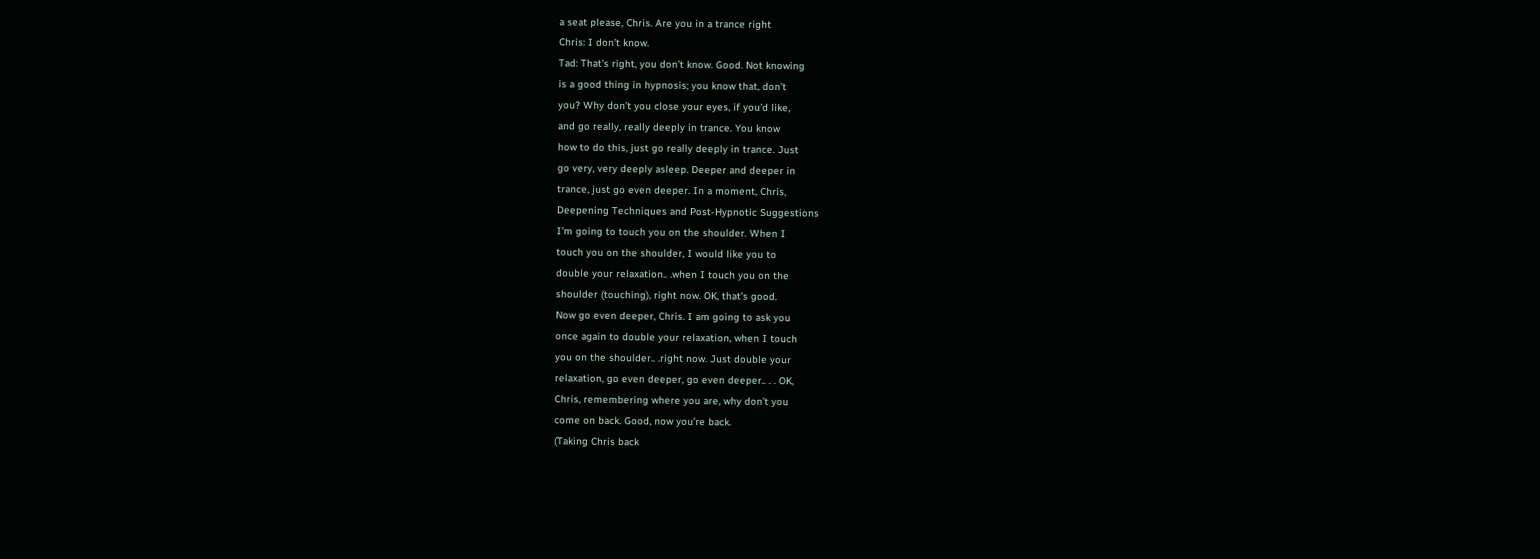a seat please, Chris. Are you in a trance right
Chris: I don’t know.
Tad: That’s right, you don’t know. Good. Not knowing
is a good thing in hypnosis; you know that, don’t
you? Why don’t you close your eyes, if you’d like,
and go really, really deeply in trance. You know
how to do this, just go really deeply in trance. Just
go very, very deeply asleep. Deeper and deeper in
trance, just go even deeper. In a moment, Chris,
Deepening Techniques and Post-Hypnotic Suggestions
I’m going to touch you on the shoulder. When I
touch you on the shoulder, I would like you to
double your relaxation.. .when I touch you on the
shoulder (touching), right now. OK, that’s good.
Now go even deeper, Chris. I am going to ask you
once again to double your relaxation, when I touch
you on the shoulder.. .right now. Just double your
relaxation, go even deeper, go even deeper.. . . OK,
Chris, remembering where you are, why don’t you
come on back. Good, now you’re back.
(Taking Chris back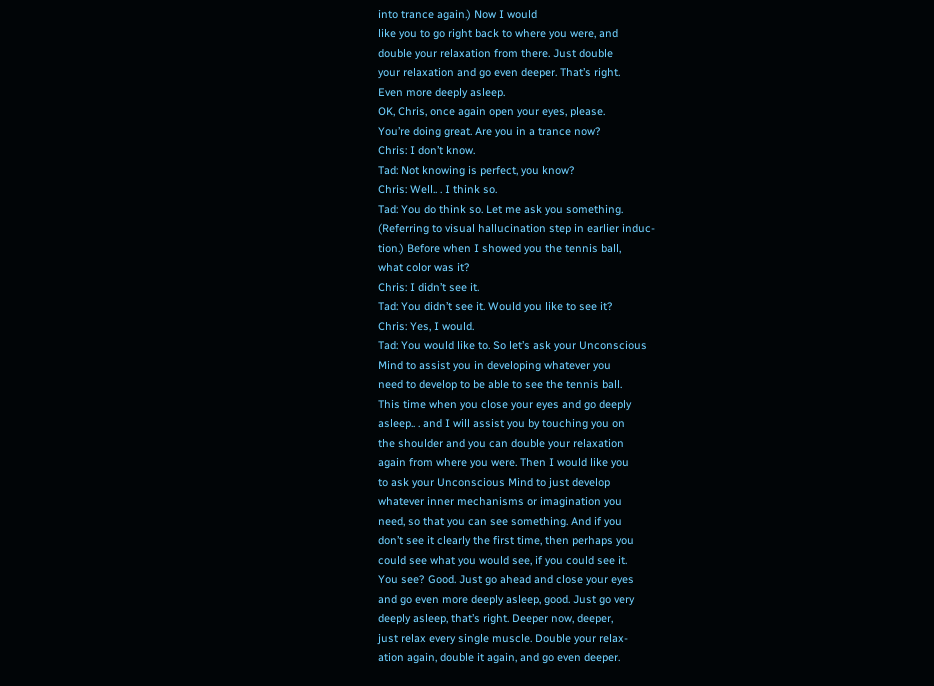into trance again.) Now I would
like you to go right back to where you were, and
double your relaxation from there. Just double
your relaxation and go even deeper. That’s right.
Even more deeply asleep.
OK, Chris, once again open your eyes, please.
You’re doing great. Are you in a trance now?
Chris: I don’t know.
Tad: Not knowing is perfect, you know?
Chris: Well.. . I think so.
Tad: You do think so. Let me ask you something.
(Referring to visual hallucination step in earlier induc-
tion.) Before when I showed you the tennis ball,
what color was it?
Chris: I didn’t see it.
Tad: You didn’t see it. Would you like to see it?
Chris: Yes, I would.
Tad: You would like to. So let’s ask your Unconscious
Mind to assist you in developing whatever you
need to develop to be able to see the tennis ball.
This time when you close your eyes and go deeply
asleep.. . and I will assist you by touching you on
the shoulder and you can double your relaxation
again from where you were. Then I would like you
to ask your Unconscious Mind to just develop
whatever inner mechanisms or imagination you
need, so that you can see something. And if you
don’t see it clearly the first time, then perhaps you
could see what you would see, if you could see it.
You see? Good. Just go ahead and close your eyes
and go even more deeply asleep, good. Just go very
deeply asleep, that’s right. Deeper now, deeper,
just relax every single muscle. Double your relax-
ation again, double it again, and go even deeper.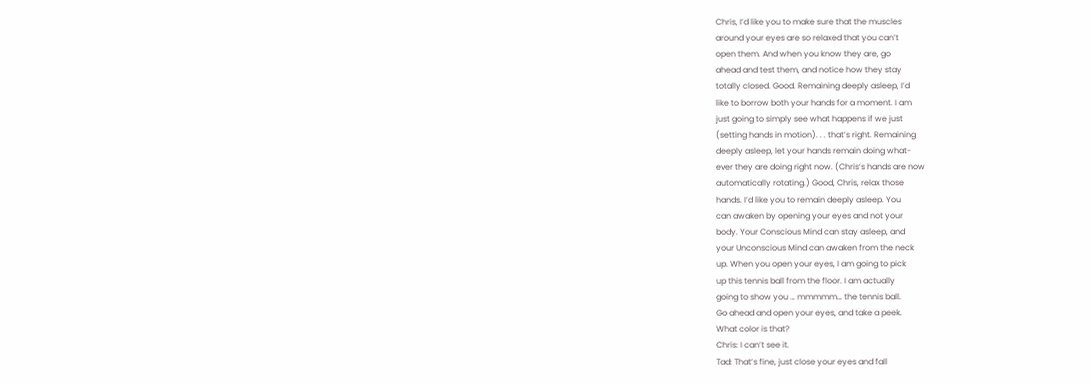Chris, I’d like you to make sure that the muscles
around your eyes are so relaxed that you can’t
open them. And when you know they are, go
ahead and test them, and notice how they stay
totally closed. Good. Remaining deeply asleep, I’d
like to borrow both your hands for a moment. I am
just going to simply see what happens if we just
(setting hands in motion). . . that’s right. Remaining
deeply asleep, let your hands remain doing what-
ever they are doing right now. (Chris’s hands are now
automatically rotating.) Good, Chris, relax those
hands. I’d like you to remain deeply asleep. You
can awaken by opening your eyes and not your
body. Your Conscious Mind can stay asleep, and
your Unconscious Mind can awaken from the neck
up. When you open your eyes, I am going to pick
up this tennis ball from the floor. I am actually
going to show you … mmmmm… the tennis ball.
Go ahead and open your eyes, and take a peek.
What color is that?
Chris: I can’t see it.
Tad: That’s fine, just close your eyes and fall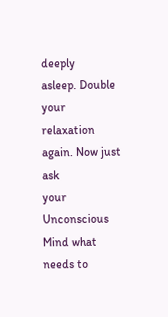deeply
asleep. Double your relaxation again. Now just ask
your Unconscious Mind what needs to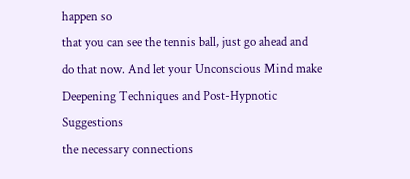happen so
that you can see the tennis ball, just go ahead and
do that now. And let your Unconscious Mind make
Deepening Techniques and Post-Hypnotic Suggestions
the necessary connections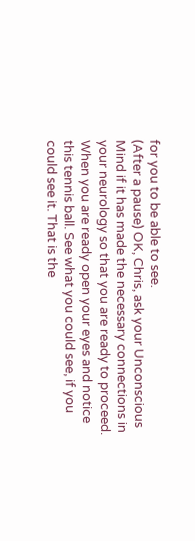for you to be able to see.
(After a pause) OK, Chris, ask your Unconscious
Mind if it has made the necessary connections in
your neurology so that you are ready to proceed.
When you are ready open your eyes and notice
this tennis ball. See what you could see, if you
could see it. That is the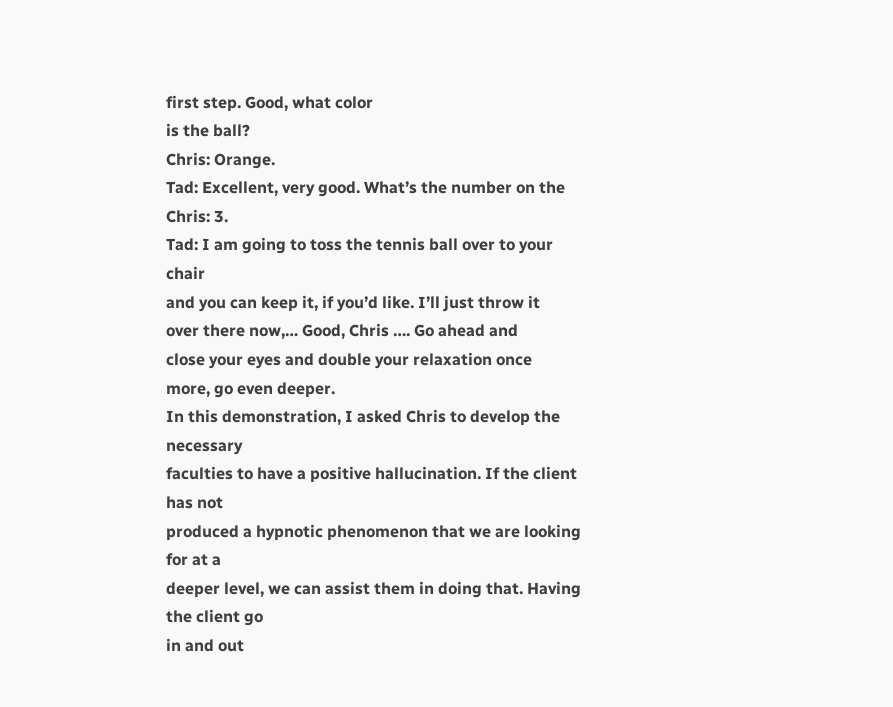first step. Good, what color
is the ball?
Chris: Orange.
Tad: Excellent, very good. What’s the number on the
Chris: 3.
Tad: I am going to toss the tennis ball over to your chair
and you can keep it, if you’d like. I’ll just throw it
over there now,… Good, Chris …. Go ahead and
close your eyes and double your relaxation once
more, go even deeper.
In this demonstration, I asked Chris to develop the necessary
faculties to have a positive hallucination. If the client has not
produced a hypnotic phenomenon that we are looking for at a
deeper level, we can assist them in doing that. Having the client go
in and out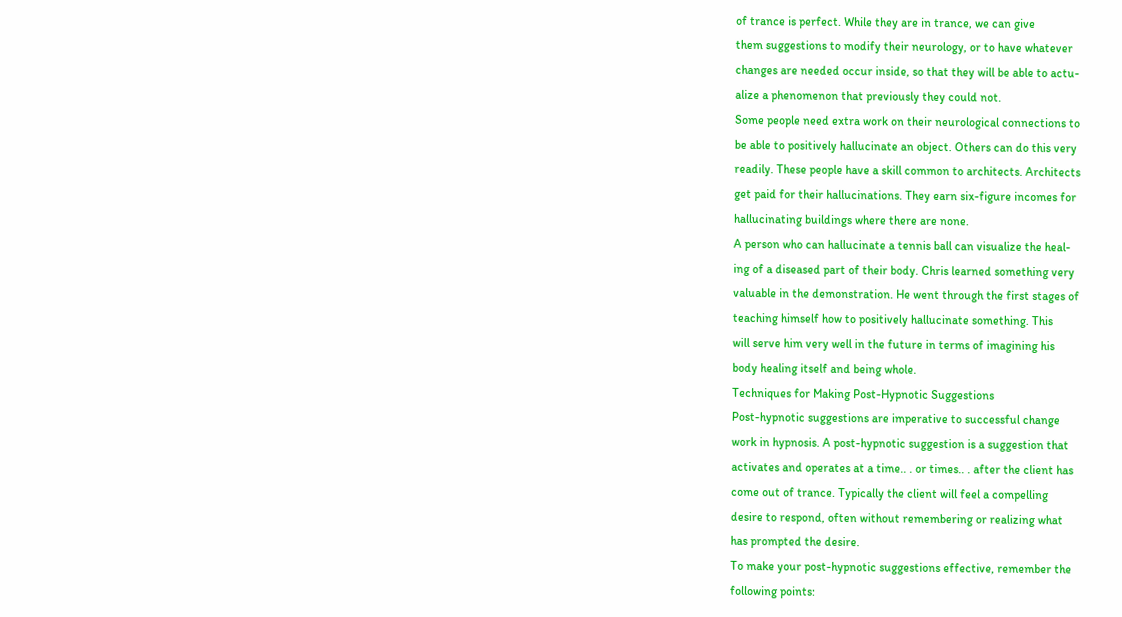of trance is perfect. While they are in trance, we can give
them suggestions to modify their neurology, or to have whatever
changes are needed occur inside, so that they will be able to actu-
alize a phenomenon that previously they could not.
Some people need extra work on their neurological connections to
be able to positively hallucinate an object. Others can do this very
readily. These people have a skill common to architects. Architects
get paid for their hallucinations. They earn six-figure incomes for
hallucinating buildings where there are none.
A person who can hallucinate a tennis ball can visualize the heal-
ing of a diseased part of their body. Chris learned something very
valuable in the demonstration. He went through the first stages of
teaching himself how to positively hallucinate something. This
will serve him very well in the future in terms of imagining his
body healing itself and being whole.
Techniques for Making Post-Hypnotic Suggestions
Post-hypnotic suggestions are imperative to successful change
work in hypnosis. A post-hypnotic suggestion is a suggestion that
activates and operates at a time.. . or times.. . after the client has
come out of trance. Typically the client will feel a compelling
desire to respond, often without remembering or realizing what
has prompted the desire.
To make your post-hypnotic suggestions effective, remember the
following points: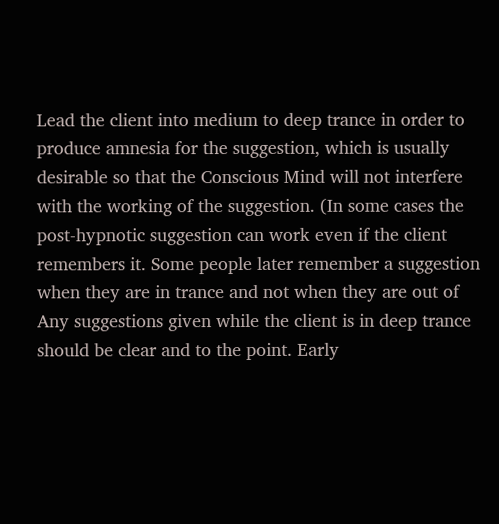Lead the client into medium to deep trance in order to
produce amnesia for the suggestion, which is usually
desirable so that the Conscious Mind will not interfere
with the working of the suggestion. (In some cases the
post-hypnotic suggestion can work even if the client
remembers it. Some people later remember a suggestion
when they are in trance and not when they are out of
Any suggestions given while the client is in deep trance
should be clear and to the point. Early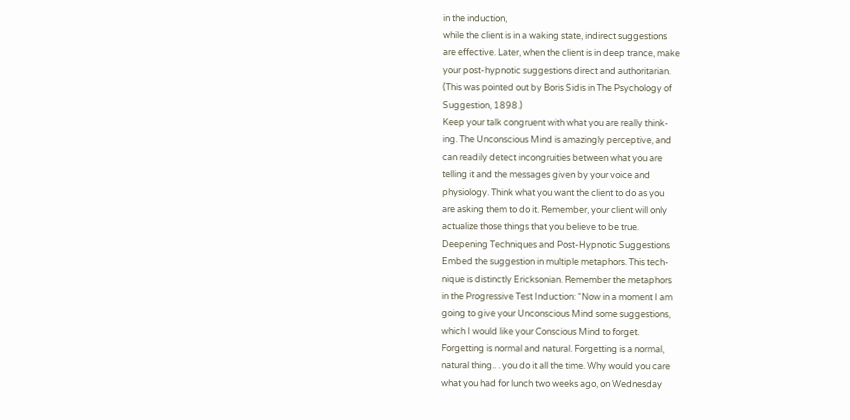in the induction,
while the client is in a waking state, indirect suggestions
are effective. Later, when the client is in deep trance, make
your post-hypnotic suggestions direct and authoritarian.
(This was pointed out by Boris Sidis in The Psychology of
Suggestion, 1898.)
Keep your talk congruent with what you are really think-
ing. The Unconscious Mind is amazingly perceptive, and
can readily detect incongruities between what you are
telling it and the messages given by your voice and
physiology. Think what you want the client to do as you
are asking them to do it. Remember, your client will only
actualize those things that you believe to be true.
Deepening Techniques and Post-Hypnotic Suggestions
Embed the suggestion in multiple metaphors. This tech-
nique is distinctly Ericksonian. Remember the metaphors
in the Progressive Test Induction: “Now in a moment I am
going to give your Unconscious Mind some suggestions,
which I would like your Conscious Mind to forget.
Forgetting is normal and natural. Forgetting is a normal,
natural thing.. . you do it all the time. Why would you care
what you had for lunch two weeks ago, on Wednesday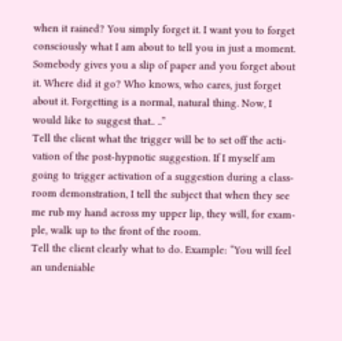when it rained? You simply forget it. I want you to forget
consciously what I am about to tell you in just a moment.
Somebody gives you a slip of paper and you forget about
it. Where did it go? Who knows, who cares, just forget
about it. Forgetting is a normal, natural thing. Now, I
would like to suggest that.. ..”
Tell the client what the trigger will be to set off the acti-
vation of the post-hypnotic suggestion. If I myself am
going to trigger activation of a suggestion during a class-
room demonstration, I tell the subject that when they see
me rub my hand across my upper lip, they will, for exam-
ple, walk up to the front of the room.
Tell the client clearly what to do. Example: “You will feel
an undeniable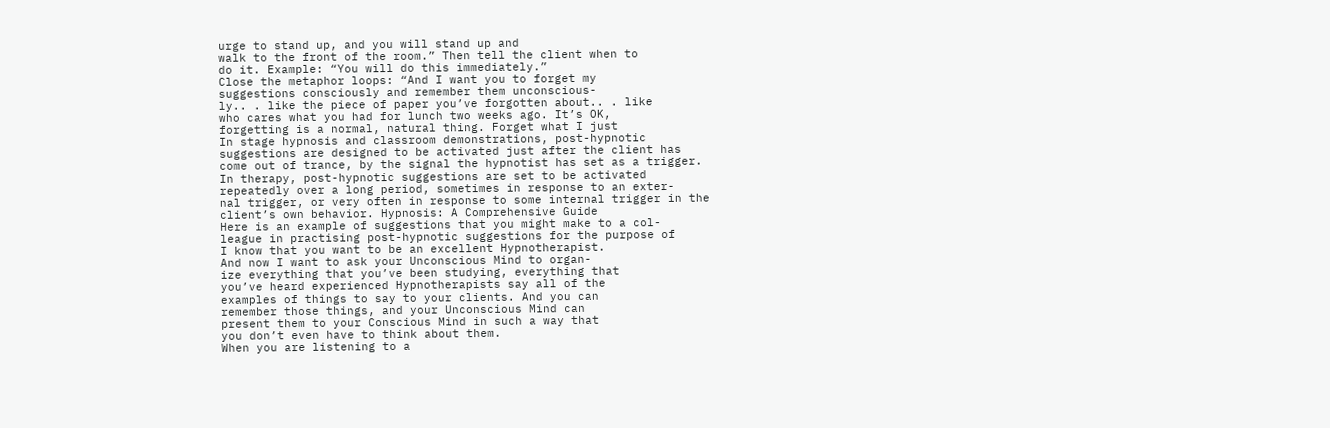urge to stand up, and you will stand up and
walk to the front of the room.” Then tell the client when to
do it. Example: “You will do this immediately.”
Close the metaphor loops: “And I want you to forget my
suggestions consciously and remember them unconscious-
ly.. . like the piece of paper you’ve forgotten about.. . like
who cares what you had for lunch two weeks ago. It’s OK,
forgetting is a normal, natural thing. Forget what I just
In stage hypnosis and classroom demonstrations, post-hypnotic
suggestions are designed to be activated just after the client has
come out of trance, by the signal the hypnotist has set as a trigger.
In therapy, post-hypnotic suggestions are set to be activated
repeatedly over a long period, sometimes in response to an exter-
nal trigger, or very often in response to some internal trigger in the
client’s own behavior. Hypnosis: A Comprehensive Guide
Here is an example of suggestions that you might make to a col-
league in practising post-hypnotic suggestions for the purpose of
I know that you want to be an excellent Hypnotherapist.
And now I want to ask your Unconscious Mind to organ-
ize everything that you’ve been studying, everything that
you’ve heard experienced Hypnotherapists say all of the
examples of things to say to your clients. And you can
remember those things, and your Unconscious Mind can
present them to your Conscious Mind in such a way that
you don’t even have to think about them.
When you are listening to a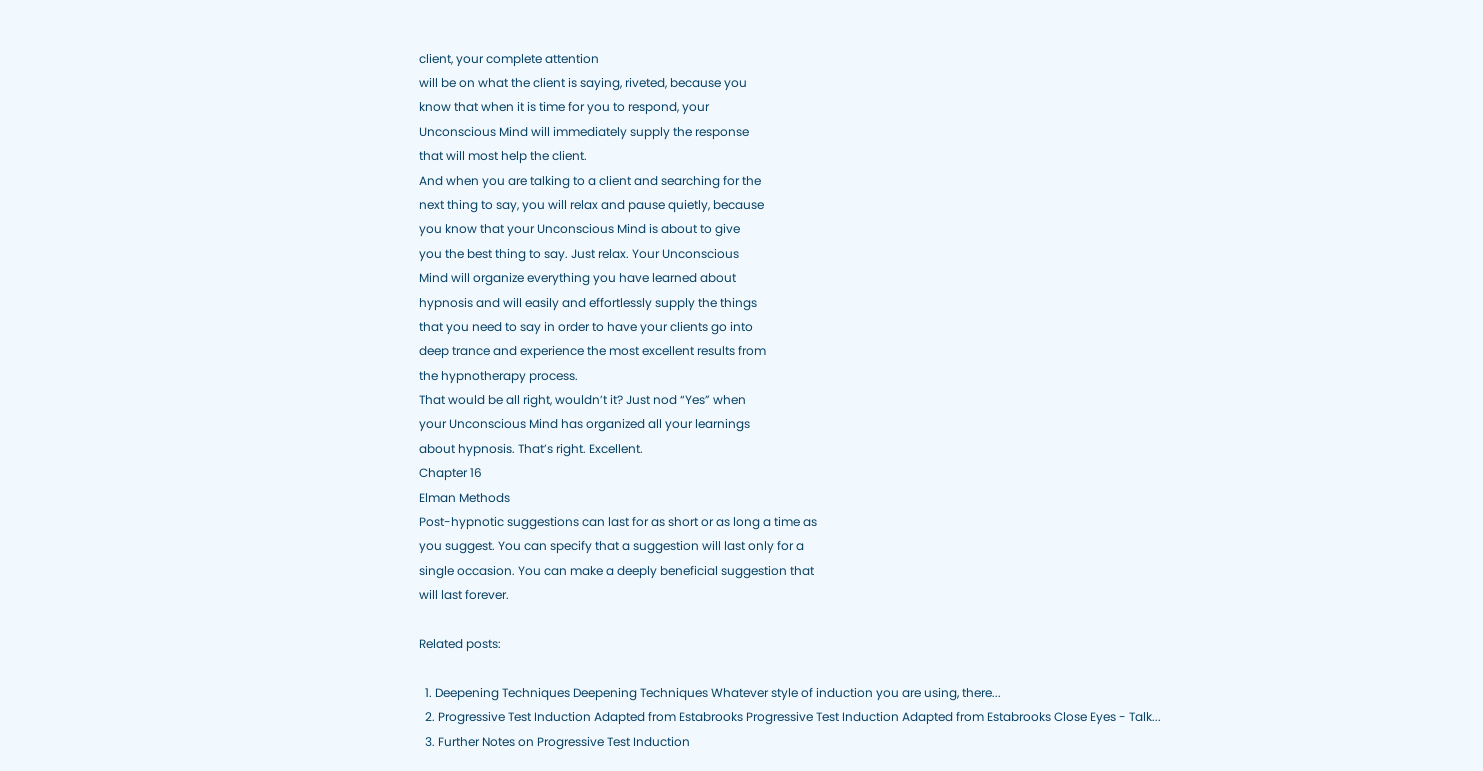client, your complete attention
will be on what the client is saying, riveted, because you
know that when it is time for you to respond, your
Unconscious Mind will immediately supply the response
that will most help the client.
And when you are talking to a client and searching for the
next thing to say, you will relax and pause quietly, because
you know that your Unconscious Mind is about to give
you the best thing to say. Just relax. Your Unconscious
Mind will organize everything you have learned about
hypnosis and will easily and effortlessly supply the things
that you need to say in order to have your clients go into
deep trance and experience the most excellent results from
the hypnotherapy process.
That would be all right, wouldn’t it? Just nod “Yes” when
your Unconscious Mind has organized all your learnings
about hypnosis. That’s right. Excellent.
Chapter 16
Elman Methods
Post-hypnotic suggestions can last for as short or as long a time as
you suggest. You can specify that a suggestion will last only for a
single occasion. You can make a deeply beneficial suggestion that
will last forever.

Related posts:

  1. Deepening Techniques Deepening Techniques Whatever style of induction you are using, there...
  2. Progressive Test Induction Adapted from Estabrooks Progressive Test Induction Adapted from Estabrooks Close Eyes - Talk...
  3. Further Notes on Progressive Test Induction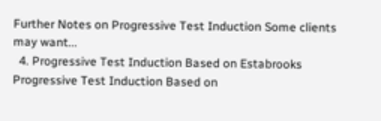Further Notes on Progressive Test Induction Some clients may want...
  4. Progressive Test Induction Based on Estabrooks Progressive Test Induction Based on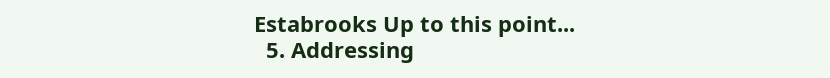Estabrooks Up to this point...
  5. Addressing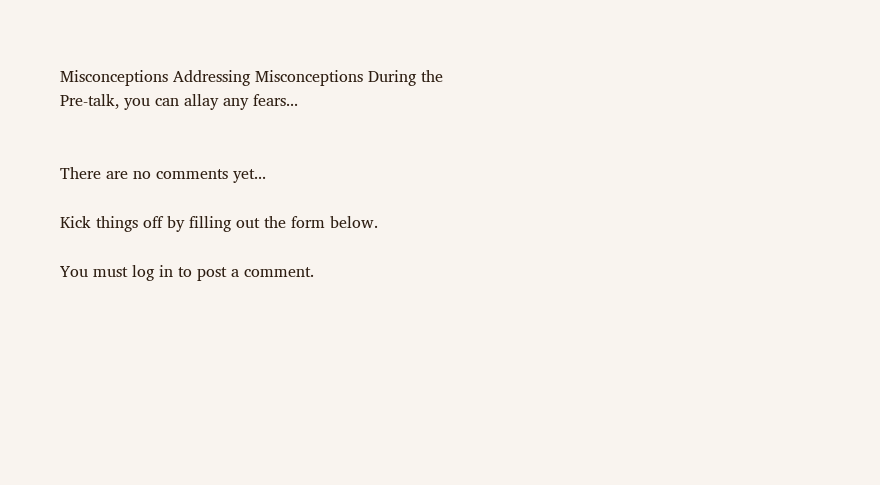Misconceptions Addressing Misconceptions During the Pre-talk, you can allay any fears...


There are no comments yet...

Kick things off by filling out the form below.

You must log in to post a comment.